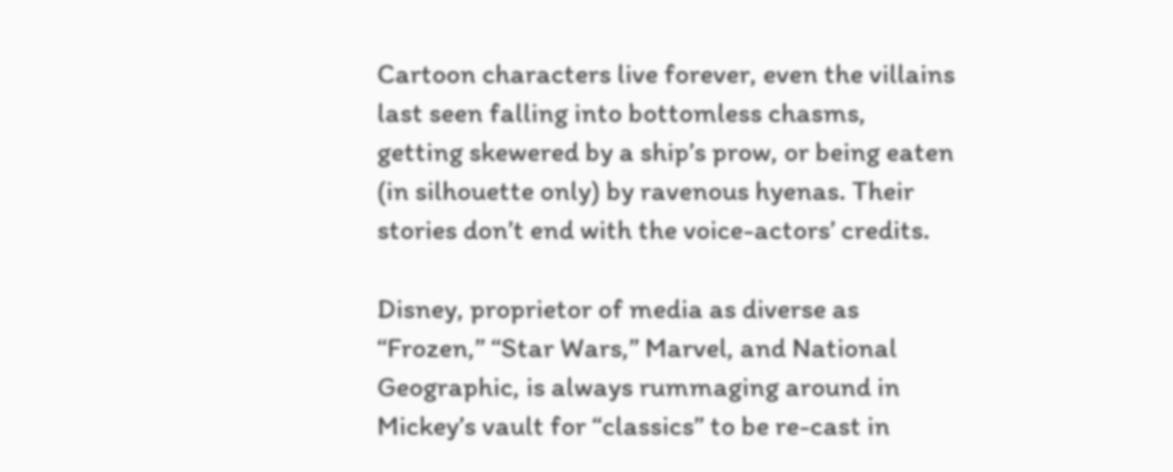Cartoon characters live forever, even the villains last seen falling into bottomless chasms, getting skewered by a ship’s prow, or being eaten (in silhouette only) by ravenous hyenas. Their stories don’t end with the voice-actors’ credits.

Disney, proprietor of media as diverse as “Frozen,” “Star Wars,” Marvel, and National Geographic, is always rummaging around in Mickey’s vault for “classics” to be re-cast in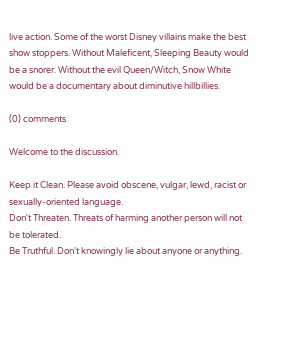live action. Some of the worst Disney villains make the best show stoppers. Without Maleficent, Sleeping Beauty would be a snorer. Without the evil Queen/Witch, Snow White would be a documentary about diminutive hillbillies.

(0) comments

Welcome to the discussion.

Keep it Clean. Please avoid obscene, vulgar, lewd, racist or sexually-oriented language.
Don't Threaten. Threats of harming another person will not be tolerated.
Be Truthful. Don't knowingly lie about anyone or anything.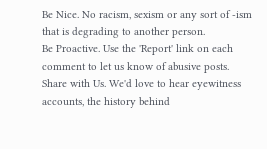Be Nice. No racism, sexism or any sort of -ism that is degrading to another person.
Be Proactive. Use the 'Report' link on each comment to let us know of abusive posts.
Share with Us. We'd love to hear eyewitness accounts, the history behind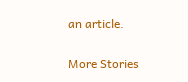an article.

More Stories